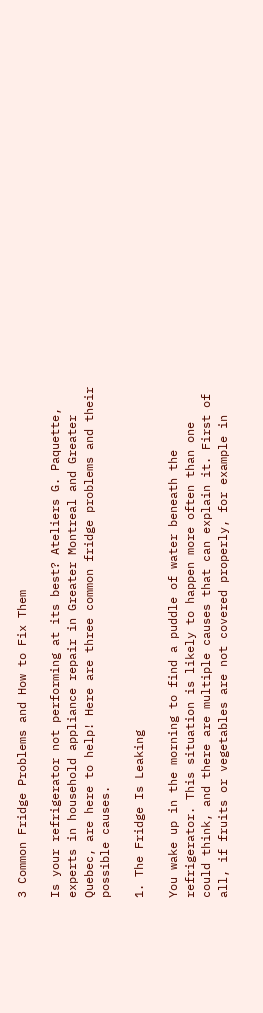3 Common Fridge Problems and How to Fix Them

Is your refrigerator not performing at its best? Ateliers G. Paquette, experts in household appliance repair in Greater Montreal and Greater Quebec, are here to help! Here are three common fridge problems and their possible causes.

1. The Fridge Is Leaking

You wake up in the morning to find a puddle of water beneath the refrigerator. This situation is likely to happen more often than one could think, and there are multiple causes that can explain it. First of all, if fruits or vegetables are not covered properly, for example in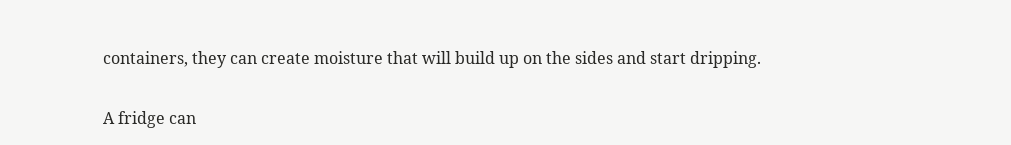containers, they can create moisture that will build up on the sides and start dripping.

A fridge can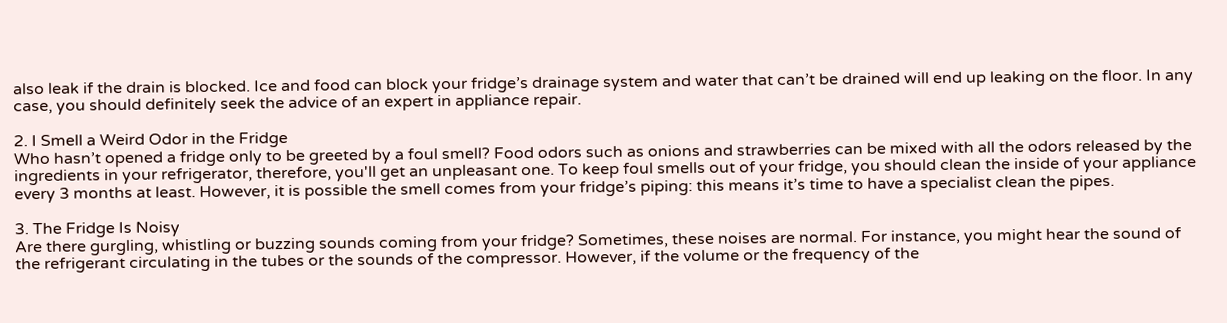also leak if the drain is blocked. Ice and food can block your fridge’s drainage system and water that can’t be drained will end up leaking on the floor. In any case, you should definitely seek the advice of an expert in appliance repair.

2. I Smell a Weird Odor in the Fridge
Who hasn’t opened a fridge only to be greeted by a foul smell? Food odors such as onions and strawberries can be mixed with all the odors released by the ingredients in your refrigerator, therefore, you'll get an unpleasant one. To keep foul smells out of your fridge, you should clean the inside of your appliance every 3 months at least. However, it is possible the smell comes from your fridge’s piping: this means it’s time to have a specialist clean the pipes.

3. The Fridge Is Noisy
Are there gurgling, whistling or buzzing sounds coming from your fridge? Sometimes, these noises are normal. For instance, you might hear the sound of the refrigerant circulating in the tubes or the sounds of the compressor. However, if the volume or the frequency of the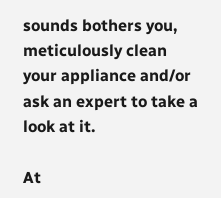sounds bothers you, meticulously clean your appliance and/or ask an expert to take a look at it.

At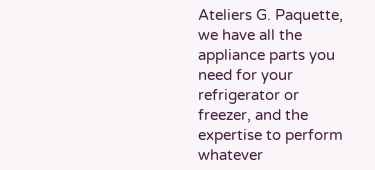Ateliers G. Paquette, we have all the appliance parts you need for your refrigerator or freezer, and the expertise to perform whatever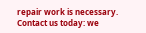repair work is necessary. Contact us today: we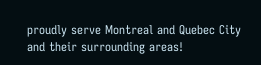proudly serve Montreal and Quebec City and their surrounding areas!